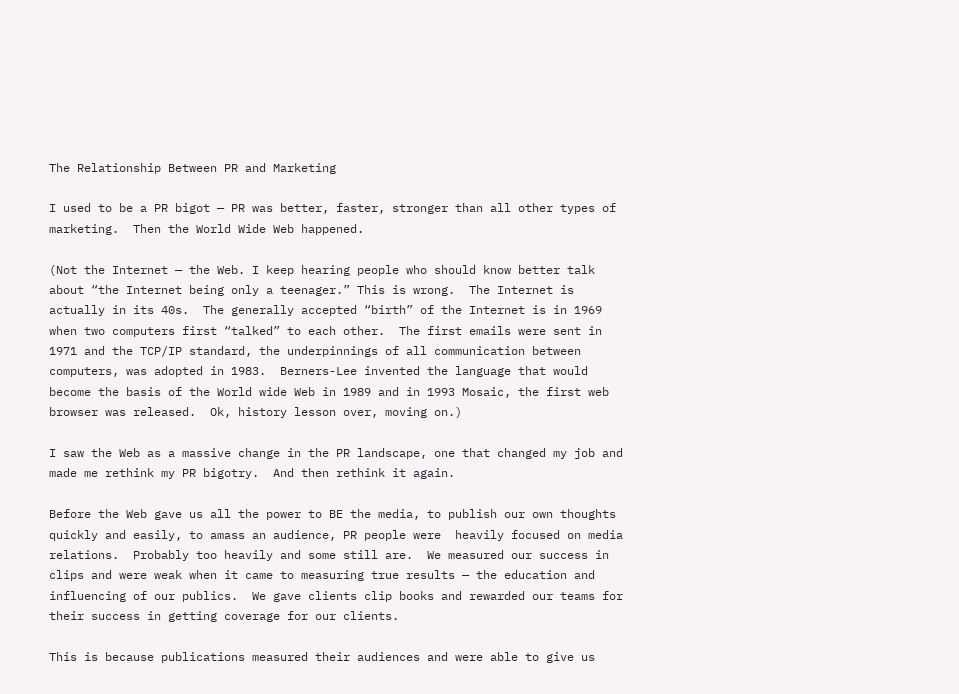The Relationship Between PR and Marketing

I used to be a PR bigot — PR was better, faster, stronger than all other types of marketing.  Then the World Wide Web happened.

(Not the Internet — the Web. I keep hearing people who should know better talk about “the Internet being only a teenager.” This is wrong.  The Internet is actually in its 40s.  The generally accepted “birth” of the Internet is in 1969 when two computers first “talked” to each other.  The first emails were sent in 1971 and the TCP/IP standard, the underpinnings of all communication between computers, was adopted in 1983.  Berners-Lee invented the language that would become the basis of the World wide Web in 1989 and in 1993 Mosaic, the first web browser was released.  Ok, history lesson over, moving on.)

I saw the Web as a massive change in the PR landscape, one that changed my job and made me rethink my PR bigotry.  And then rethink it again.

Before the Web gave us all the power to BE the media, to publish our own thoughts quickly and easily, to amass an audience, PR people were  heavily focused on media relations.  Probably too heavily and some still are.  We measured our success in clips and were weak when it came to measuring true results — the education and influencing of our publics.  We gave clients clip books and rewarded our teams for their success in getting coverage for our clients.

This is because publications measured their audiences and were able to give us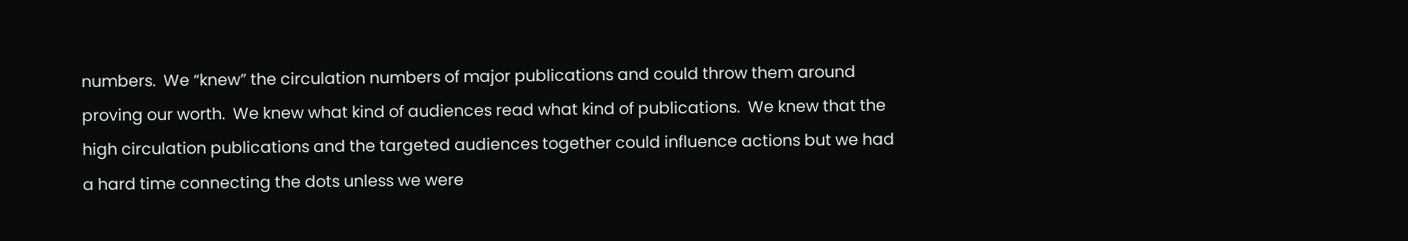numbers.  We “knew” the circulation numbers of major publications and could throw them around proving our worth.  We knew what kind of audiences read what kind of publications.  We knew that the high circulation publications and the targeted audiences together could influence actions but we had a hard time connecting the dots unless we were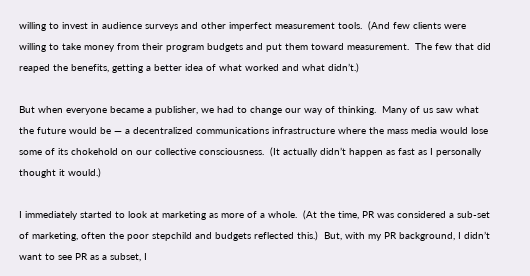willing to invest in audience surveys and other imperfect measurement tools.  (And few clients were willing to take money from their program budgets and put them toward measurement.  The few that did reaped the benefits, getting a better idea of what worked and what didn’t.)

But when everyone became a publisher, we had to change our way of thinking.  Many of us saw what the future would be — a decentralized communications infrastructure where the mass media would lose some of its chokehold on our collective consciousness.  (It actually didn’t happen as fast as I personally thought it would.)

I immediately started to look at marketing as more of a whole.  (At the time, PR was considered a sub-set of marketing, often the poor stepchild and budgets reflected this.)  But, with my PR background, I didn’t want to see PR as a subset, I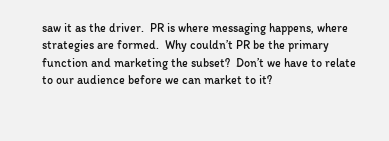saw it as the driver.  PR is where messaging happens, where strategies are formed.  Why couldn’t PR be the primary function and marketing the subset?  Don’t we have to relate to our audience before we can market to it?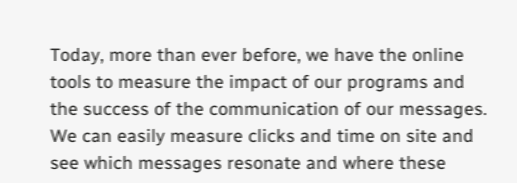Today, more than ever before, we have the online tools to measure the impact of our programs and the success of the communication of our messages.  We can easily measure clicks and time on site and see which messages resonate and where these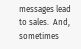messages lead to sales.  And, sometimes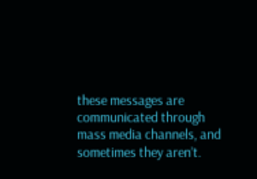these messages are communicated through mass media channels, and sometimes they aren’t.